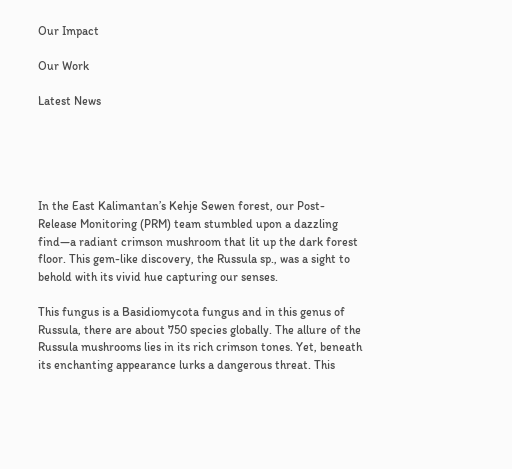Our Impact

Our Work

Latest News





In the East Kalimantan’s Kehje Sewen forest, our Post-Release Monitoring (PRM) team stumbled upon a dazzling find—a radiant crimson mushroom that lit up the dark forest floor. This gem-like discovery, the Russula sp., was a sight to behold with its vivid hue capturing our senses.

This fungus is a Basidiomycota fungus and in this genus of Russula, there are about 750 species globally. The allure of the Russula mushrooms lies in its rich crimson tones. Yet, beneath its enchanting appearance lurks a dangerous threat. This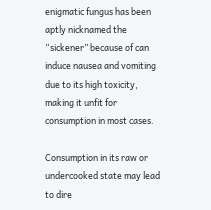enigmatic fungus has been aptly nicknamed the “sickener” because of can induce nausea and vomiting due to its high toxicity, making it unfit for consumption in most cases.

Consumption in its raw or undercooked state may lead to dire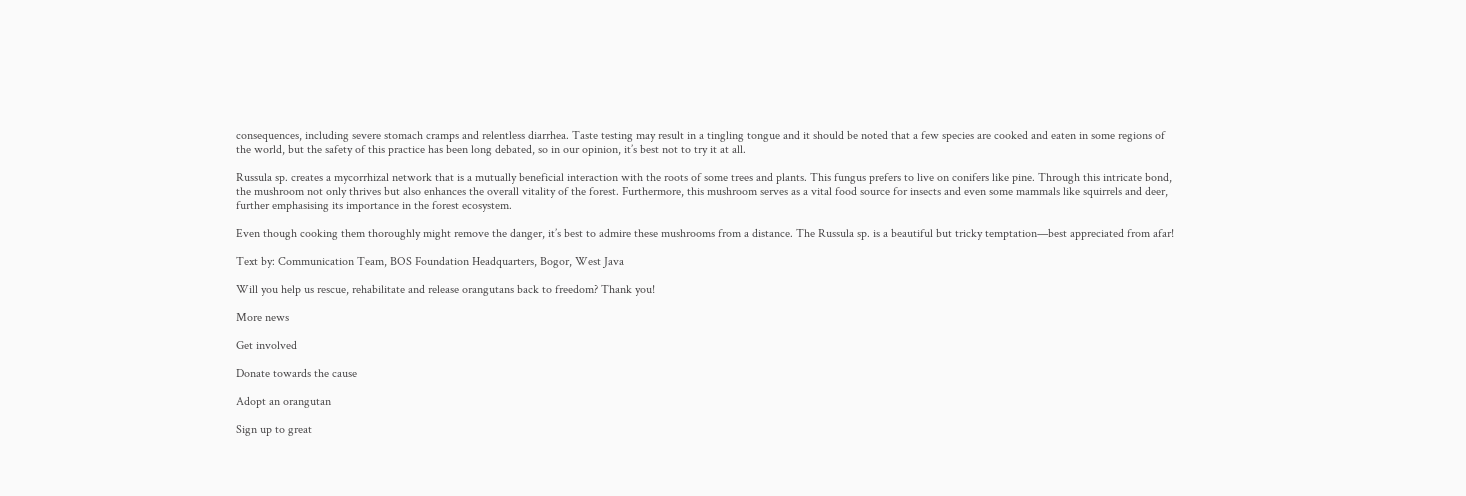consequences, including severe stomach cramps and relentless diarrhea. Taste testing may result in a tingling tongue and it should be noted that a few species are cooked and eaten in some regions of the world, but the safety of this practice has been long debated, so in our opinion, it’s best not to try it at all.

Russula sp. creates a mycorrhizal network that is a mutually beneficial interaction with the roots of some trees and plants. This fungus prefers to live on conifers like pine. Through this intricate bond, the mushroom not only thrives but also enhances the overall vitality of the forest. Furthermore, this mushroom serves as a vital food source for insects and even some mammals like squirrels and deer, further emphasising its importance in the forest ecosystem.

Even though cooking them thoroughly might remove the danger, it’s best to admire these mushrooms from a distance. The Russula sp. is a beautiful but tricky temptation—best appreciated from afar!

Text by: Communication Team, BOS Foundation Headquarters, Bogor, West Java

Will you help us rescue, rehabilitate and release orangutans back to freedom? Thank you!

More news

Get involved

Donate towards the cause

Adopt an orangutan

Sign up to great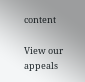content

View our appeals